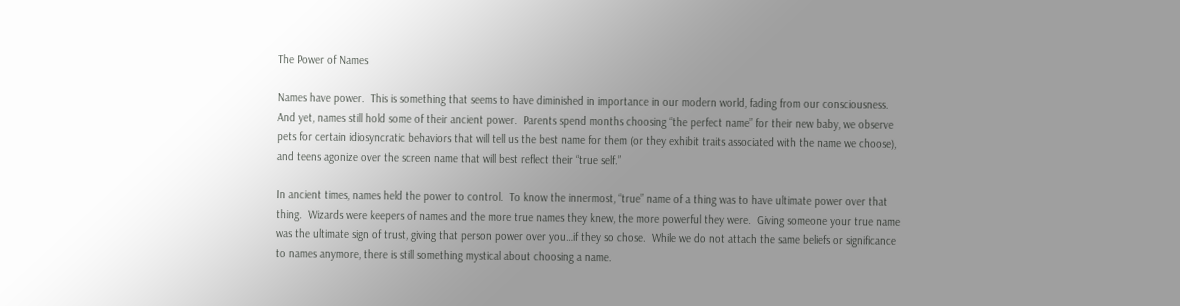The Power of Names

Names have power.  This is something that seems to have diminished in importance in our modern world, fading from our consciousness.  And yet, names still hold some of their ancient power.  Parents spend months choosing “the perfect name” for their new baby, we observe pets for certain idiosyncratic behaviors that will tell us the best name for them (or they exhibit traits associated with the name we choose), and teens agonize over the screen name that will best reflect their “true self.”

In ancient times, names held the power to control.  To know the innermost, “true” name of a thing was to have ultimate power over that thing.  Wizards were keepers of names and the more true names they knew, the more powerful they were.  Giving someone your true name was the ultimate sign of trust, giving that person power over you…if they so chose.  While we do not attach the same beliefs or significance to names anymore, there is still something mystical about choosing a name.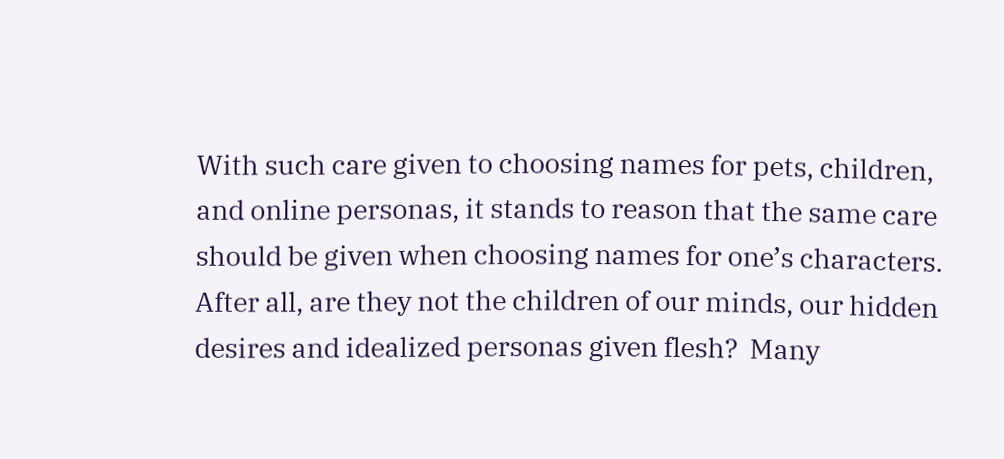With such care given to choosing names for pets, children, and online personas, it stands to reason that the same care should be given when choosing names for one’s characters.  After all, are they not the children of our minds, our hidden desires and idealized personas given flesh?  Many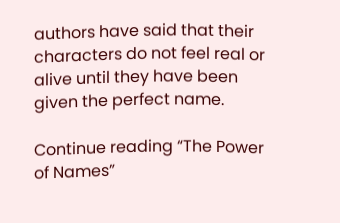authors have said that their characters do not feel real or alive until they have been given the perfect name.

Continue reading “The Power of Names”